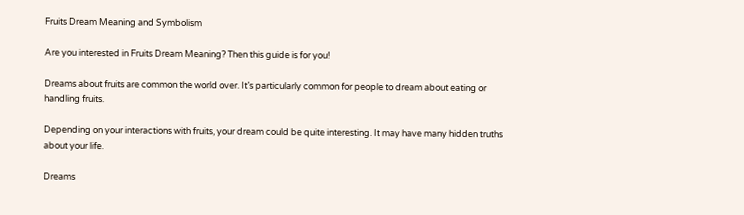Fruits Dream Meaning and Symbolism

Are you interested in Fruits Dream Meaning? Then this guide is for you!

Dreams about fruits are common the world over. It’s particularly common for people to dream about eating or handling fruits.

Depending on your interactions with fruits, your dream could be quite interesting. It may have many hidden truths about your life.

Dreams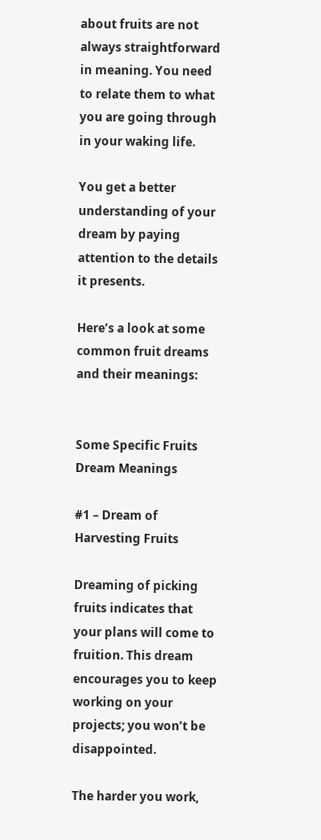about fruits are not always straightforward in meaning. You need to relate them to what you are going through in your waking life.

You get a better understanding of your dream by paying attention to the details it presents.

Here’s a look at some common fruit dreams and their meanings:


Some Specific Fruits Dream Meanings

#1 – Dream of Harvesting Fruits

Dreaming of picking fruits indicates that your plans will come to fruition. This dream encourages you to keep working on your projects; you won’t be disappointed.

The harder you work,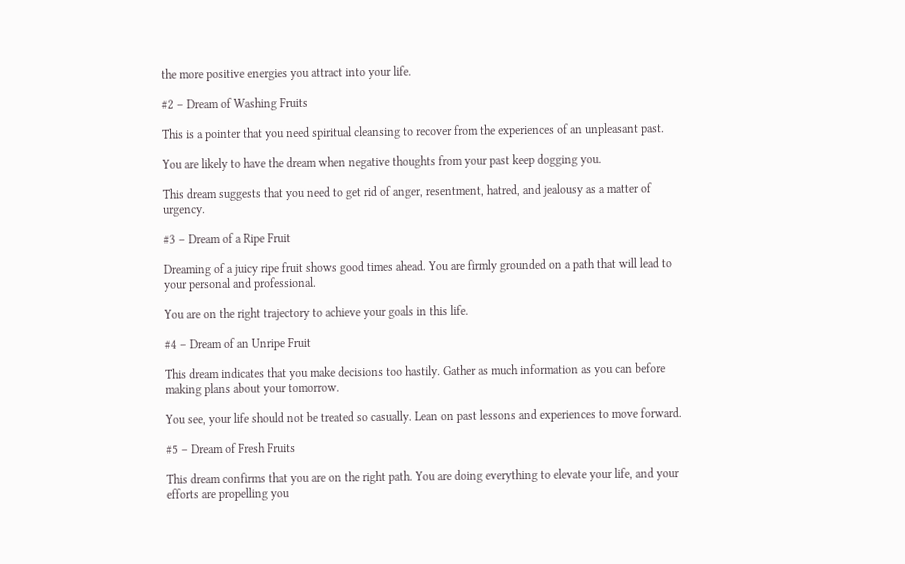the more positive energies you attract into your life.

#2 – Dream of Washing Fruits

This is a pointer that you need spiritual cleansing to recover from the experiences of an unpleasant past.

You are likely to have the dream when negative thoughts from your past keep dogging you.

This dream suggests that you need to get rid of anger, resentment, hatred, and jealousy as a matter of urgency.

#3 – Dream of a Ripe Fruit

Dreaming of a juicy ripe fruit shows good times ahead. You are firmly grounded on a path that will lead to your personal and professional.

You are on the right trajectory to achieve your goals in this life.

#4 – Dream of an Unripe Fruit

This dream indicates that you make decisions too hastily. Gather as much information as you can before making plans about your tomorrow.

You see, your life should not be treated so casually. Lean on past lessons and experiences to move forward.

#5 – Dream of Fresh Fruits

This dream confirms that you are on the right path. You are doing everything to elevate your life, and your efforts are propelling you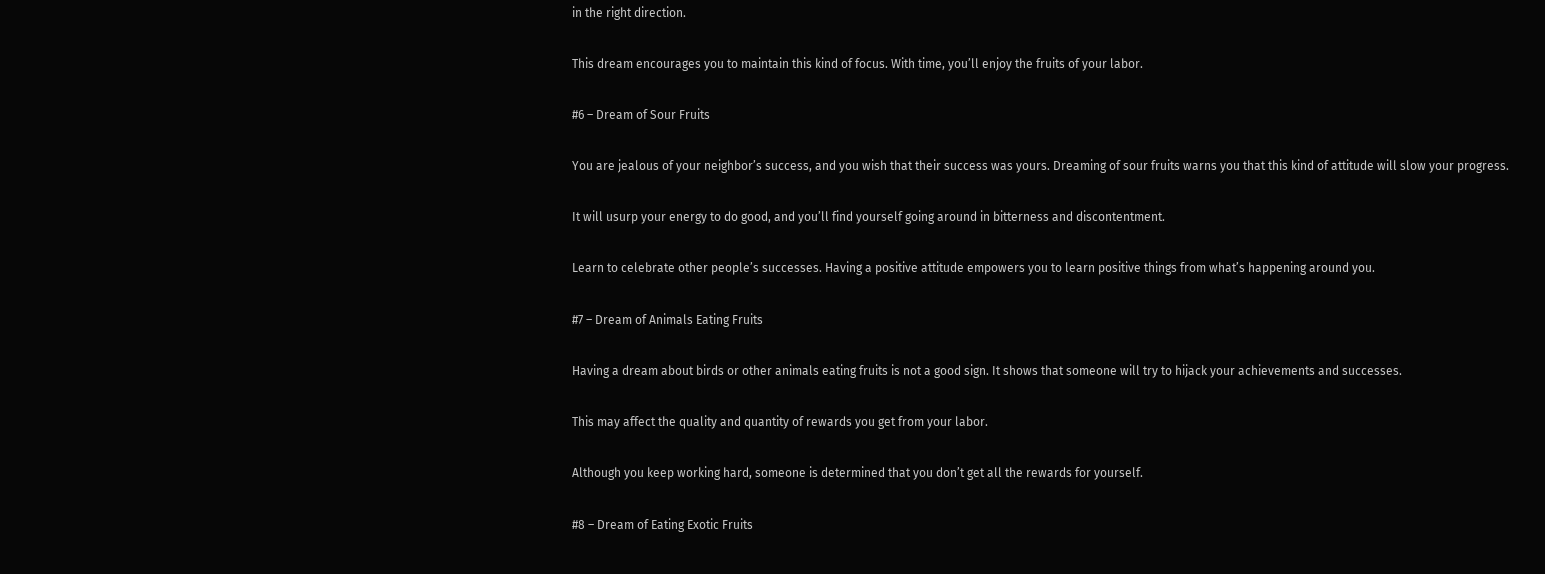in the right direction.

This dream encourages you to maintain this kind of focus. With time, you’ll enjoy the fruits of your labor.

#6 – Dream of Sour Fruits

You are jealous of your neighbor’s success, and you wish that their success was yours. Dreaming of sour fruits warns you that this kind of attitude will slow your progress.

It will usurp your energy to do good, and you’ll find yourself going around in bitterness and discontentment.

Learn to celebrate other people’s successes. Having a positive attitude empowers you to learn positive things from what’s happening around you.

#7 – Dream of Animals Eating Fruits

Having a dream about birds or other animals eating fruits is not a good sign. It shows that someone will try to hijack your achievements and successes.

This may affect the quality and quantity of rewards you get from your labor.

Although you keep working hard, someone is determined that you don’t get all the rewards for yourself.

#8 – Dream of Eating Exotic Fruits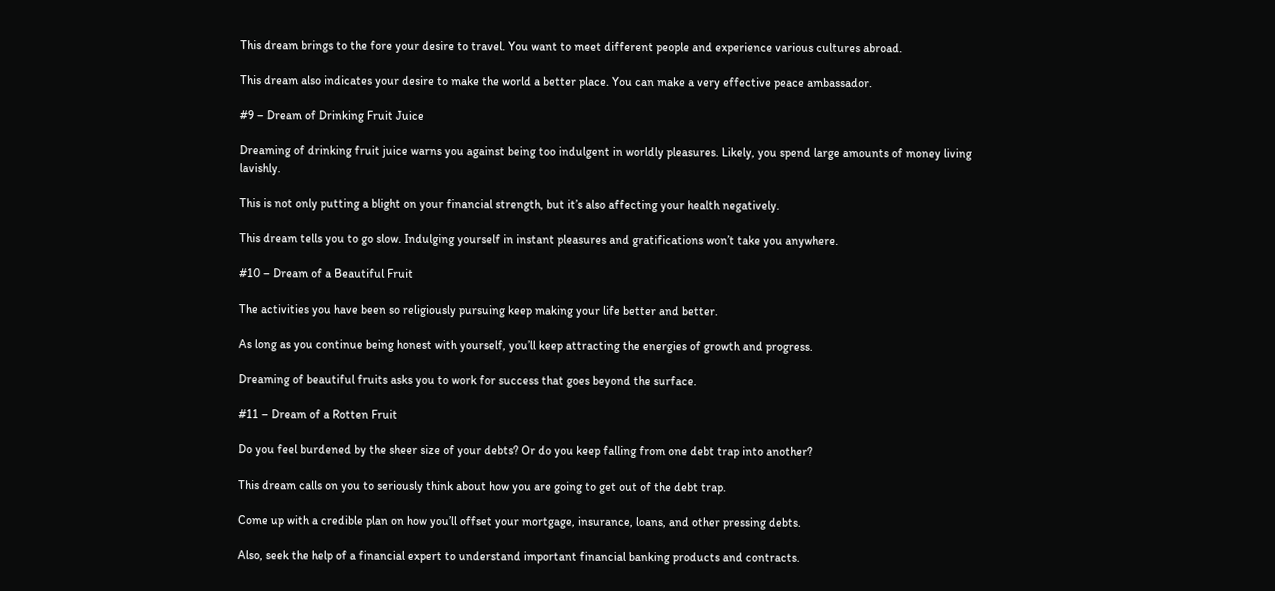This dream brings to the fore your desire to travel. You want to meet different people and experience various cultures abroad.

This dream also indicates your desire to make the world a better place. You can make a very effective peace ambassador.

#9 – Dream of Drinking Fruit Juice

Dreaming of drinking fruit juice warns you against being too indulgent in worldly pleasures. Likely, you spend large amounts of money living lavishly.

This is not only putting a blight on your financial strength, but it’s also affecting your health negatively.

This dream tells you to go slow. Indulging yourself in instant pleasures and gratifications won’t take you anywhere.

#10 – Dream of a Beautiful Fruit

The activities you have been so religiously pursuing keep making your life better and better.

As long as you continue being honest with yourself, you’ll keep attracting the energies of growth and progress.

Dreaming of beautiful fruits asks you to work for success that goes beyond the surface.

#11 – Dream of a Rotten Fruit

Do you feel burdened by the sheer size of your debts? Or do you keep falling from one debt trap into another?

This dream calls on you to seriously think about how you are going to get out of the debt trap.

Come up with a credible plan on how you’ll offset your mortgage, insurance, loans, and other pressing debts.

Also, seek the help of a financial expert to understand important financial banking products and contracts.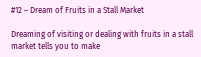#12 – Dream of Fruits in a Stall Market

Dreaming of visiting or dealing with fruits in a stall market tells you to make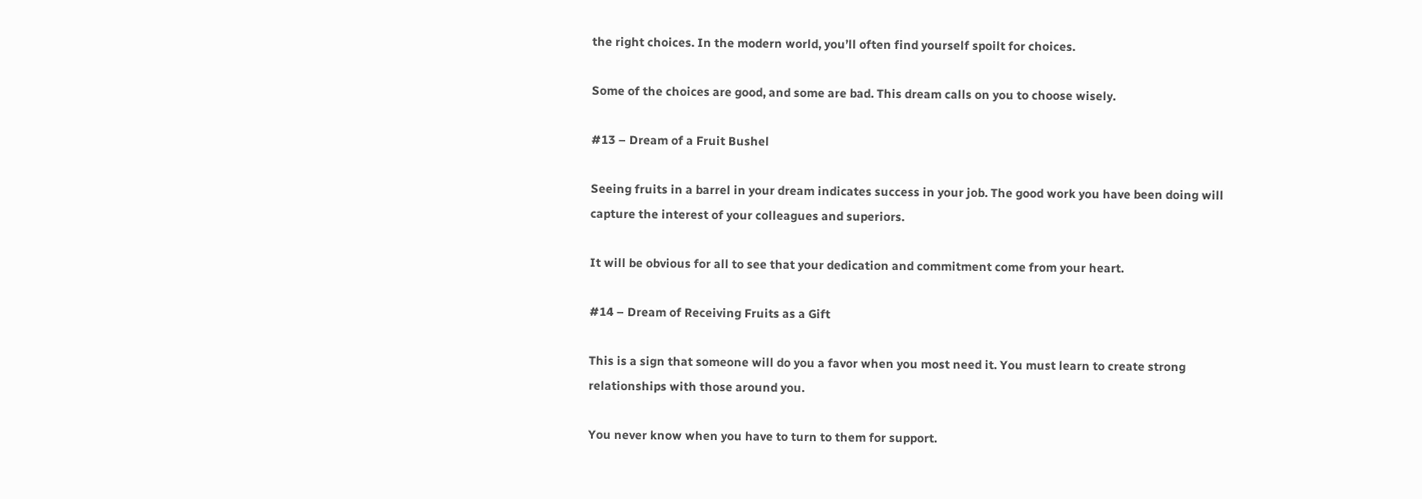the right choices. In the modern world, you’ll often find yourself spoilt for choices.

Some of the choices are good, and some are bad. This dream calls on you to choose wisely.

#13 – Dream of a Fruit Bushel

Seeing fruits in a barrel in your dream indicates success in your job. The good work you have been doing will capture the interest of your colleagues and superiors.

It will be obvious for all to see that your dedication and commitment come from your heart.

#14 – Dream of Receiving Fruits as a Gift

This is a sign that someone will do you a favor when you most need it. You must learn to create strong relationships with those around you.

You never know when you have to turn to them for support.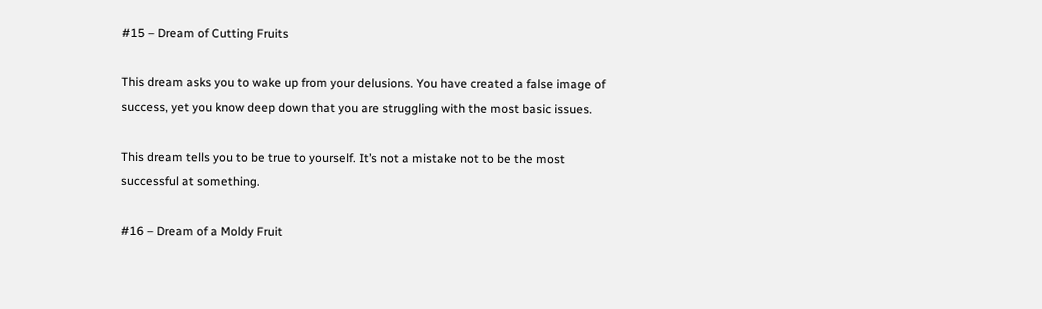#15 – Dream of Cutting Fruits

This dream asks you to wake up from your delusions. You have created a false image of success, yet you know deep down that you are struggling with the most basic issues.

This dream tells you to be true to yourself. It’s not a mistake not to be the most successful at something.

#16 – Dream of a Moldy Fruit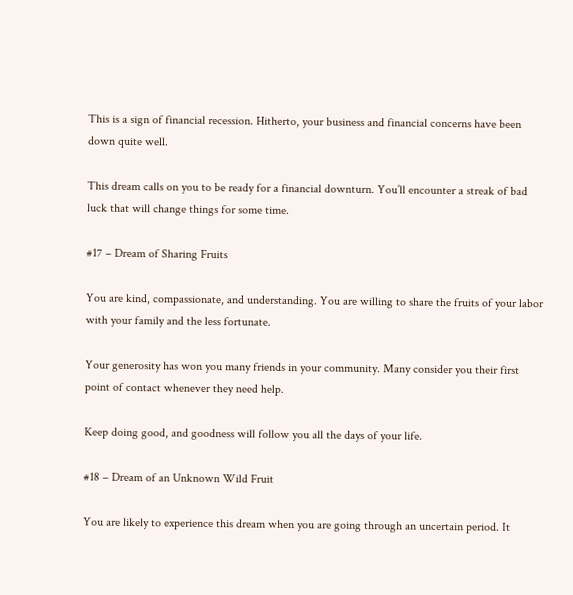This is a sign of financial recession. Hitherto, your business and financial concerns have been down quite well.

This dream calls on you to be ready for a financial downturn. You’ll encounter a streak of bad luck that will change things for some time.

#17 – Dream of Sharing Fruits

You are kind, compassionate, and understanding. You are willing to share the fruits of your labor with your family and the less fortunate.

Your generosity has won you many friends in your community. Many consider you their first point of contact whenever they need help.

Keep doing good, and goodness will follow you all the days of your life.

#18 – Dream of an Unknown Wild Fruit

You are likely to experience this dream when you are going through an uncertain period. It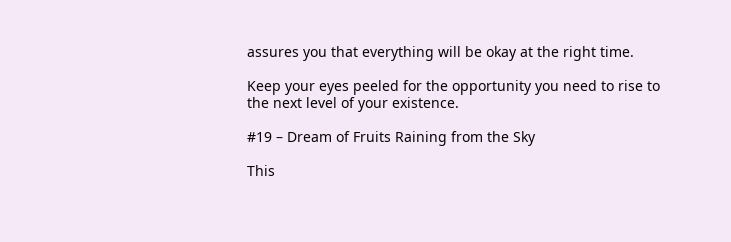assures you that everything will be okay at the right time.

Keep your eyes peeled for the opportunity you need to rise to the next level of your existence.

#19 – Dream of Fruits Raining from the Sky

This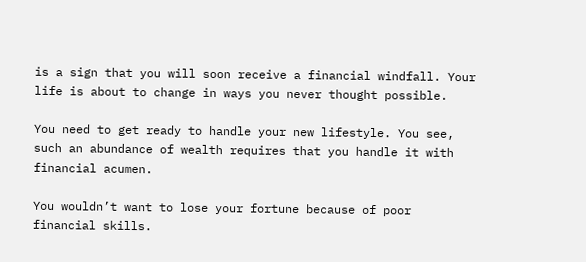is a sign that you will soon receive a financial windfall. Your life is about to change in ways you never thought possible.

You need to get ready to handle your new lifestyle. You see, such an abundance of wealth requires that you handle it with financial acumen.

You wouldn’t want to lose your fortune because of poor financial skills.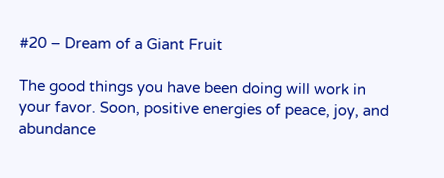#20 – Dream of a Giant Fruit

The good things you have been doing will work in your favor. Soon, positive energies of peace, joy, and abundance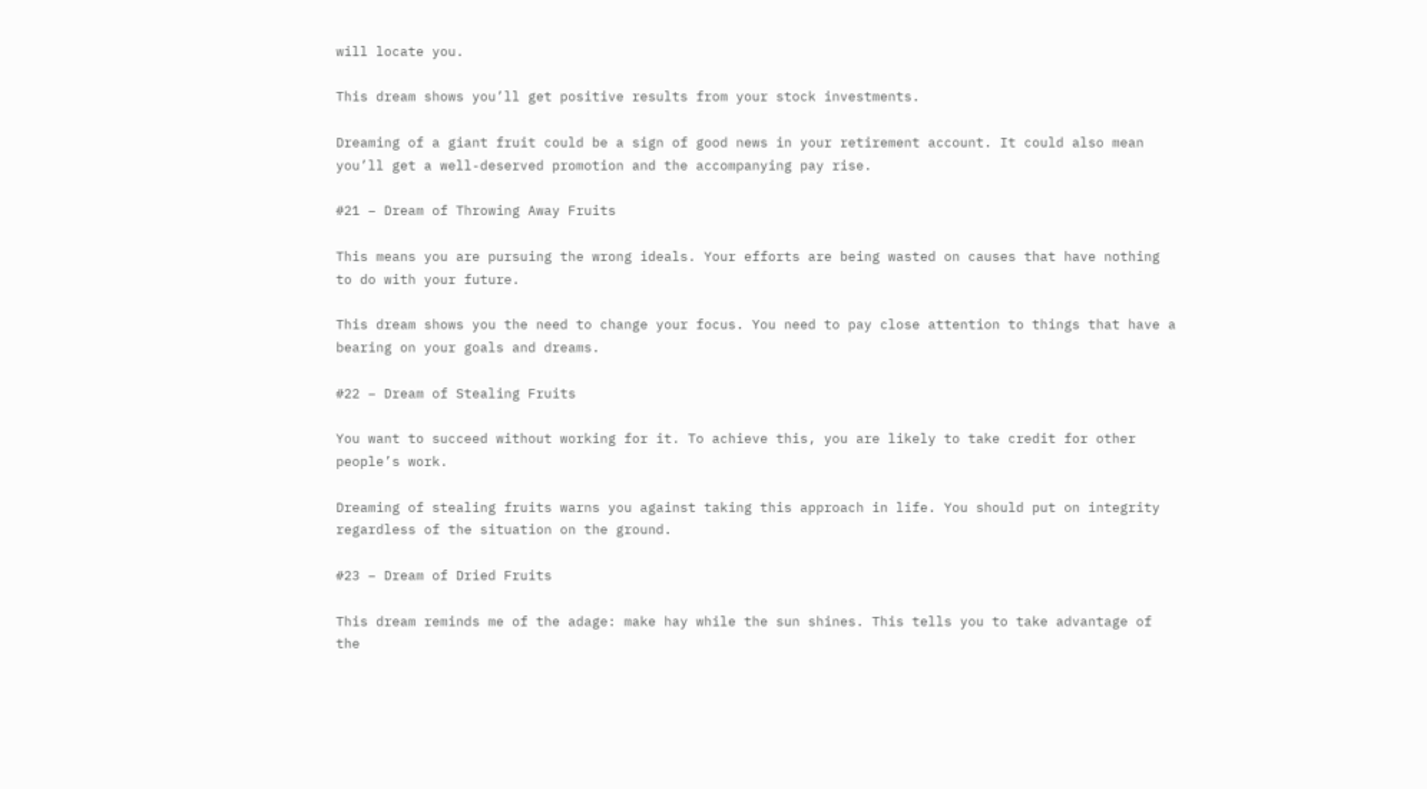will locate you.

This dream shows you’ll get positive results from your stock investments.

Dreaming of a giant fruit could be a sign of good news in your retirement account. It could also mean you’ll get a well-deserved promotion and the accompanying pay rise.

#21 – Dream of Throwing Away Fruits

This means you are pursuing the wrong ideals. Your efforts are being wasted on causes that have nothing to do with your future.

This dream shows you the need to change your focus. You need to pay close attention to things that have a bearing on your goals and dreams.

#22 – Dream of Stealing Fruits

You want to succeed without working for it. To achieve this, you are likely to take credit for other people’s work.

Dreaming of stealing fruits warns you against taking this approach in life. You should put on integrity regardless of the situation on the ground.

#23 – Dream of Dried Fruits

This dream reminds me of the adage: make hay while the sun shines. This tells you to take advantage of the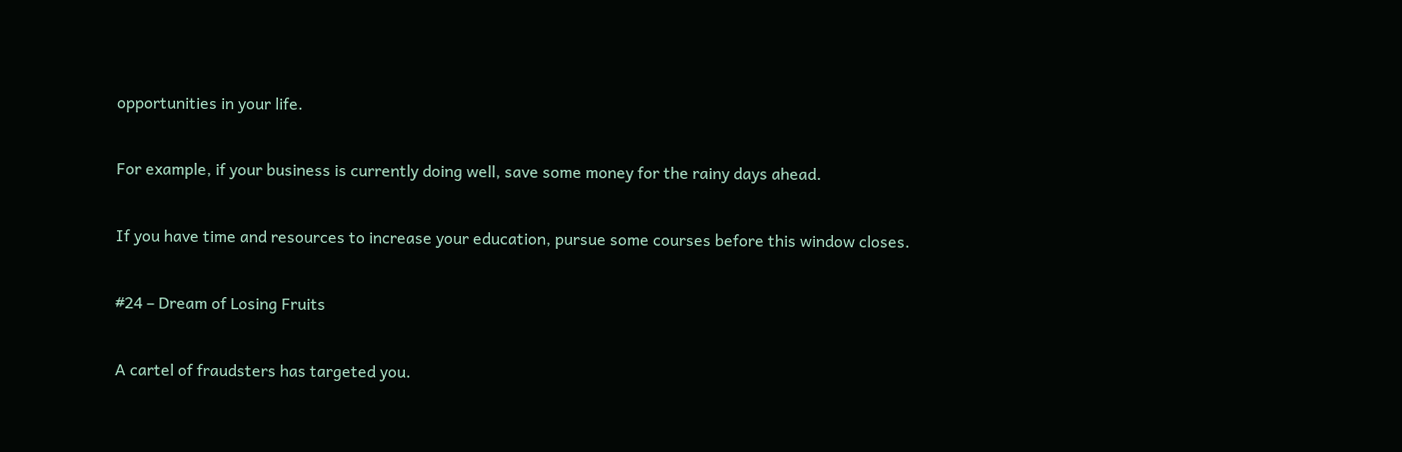opportunities in your life.

For example, if your business is currently doing well, save some money for the rainy days ahead.

If you have time and resources to increase your education, pursue some courses before this window closes.

#24 – Dream of Losing Fruits

A cartel of fraudsters has targeted you.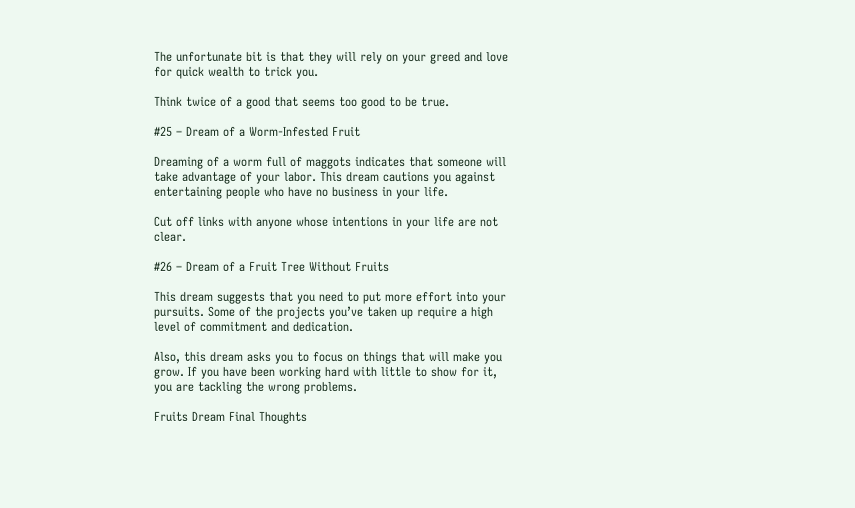The unfortunate bit is that they will rely on your greed and love for quick wealth to trick you.

Think twice of a good that seems too good to be true.

#25 – Dream of a Worm-Infested Fruit

Dreaming of a worm full of maggots indicates that someone will take advantage of your labor. This dream cautions you against entertaining people who have no business in your life.

Cut off links with anyone whose intentions in your life are not clear.

#26 – Dream of a Fruit Tree Without Fruits

This dream suggests that you need to put more effort into your pursuits. Some of the projects you’ve taken up require a high level of commitment and dedication.

Also, this dream asks you to focus on things that will make you grow. If you have been working hard with little to show for it, you are tackling the wrong problems.

Fruits Dream Final Thoughts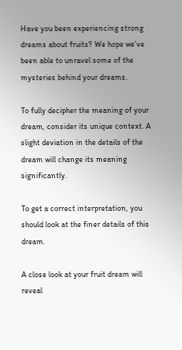Have you been experiencing strong dreams about fruits? We hope we’ve been able to unravel some of the mysteries behind your dreams.

To fully decipher the meaning of your dream, consider its unique context. A slight deviation in the details of the dream will change its meaning significantly.

To get a correct interpretation, you should look at the finer details of this dream.

A close look at your fruit dream will reveal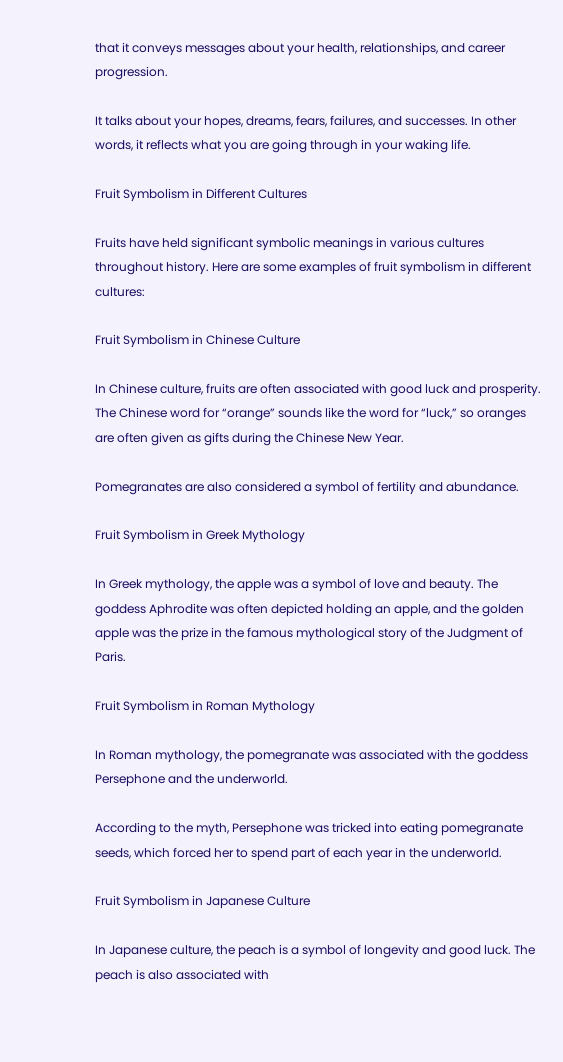that it conveys messages about your health, relationships, and career progression.

It talks about your hopes, dreams, fears, failures, and successes. In other words, it reflects what you are going through in your waking life.

Fruit Symbolism in Different Cultures

Fruits have held significant symbolic meanings in various cultures throughout history. Here are some examples of fruit symbolism in different cultures:

Fruit Symbolism in Chinese Culture

In Chinese culture, fruits are often associated with good luck and prosperity. The Chinese word for “orange” sounds like the word for “luck,” so oranges are often given as gifts during the Chinese New Year.

Pomegranates are also considered a symbol of fertility and abundance.

Fruit Symbolism in Greek Mythology

In Greek mythology, the apple was a symbol of love and beauty. The goddess Aphrodite was often depicted holding an apple, and the golden apple was the prize in the famous mythological story of the Judgment of Paris.

Fruit Symbolism in Roman Mythology

In Roman mythology, the pomegranate was associated with the goddess Persephone and the underworld.

According to the myth, Persephone was tricked into eating pomegranate seeds, which forced her to spend part of each year in the underworld.

Fruit Symbolism in Japanese Culture

In Japanese culture, the peach is a symbol of longevity and good luck. The peach is also associated with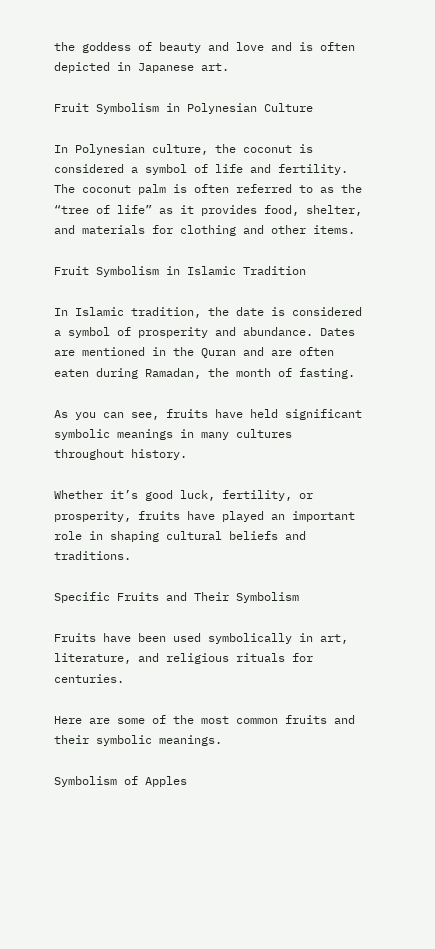the goddess of beauty and love and is often depicted in Japanese art.

Fruit Symbolism in Polynesian Culture

In Polynesian culture, the coconut is considered a symbol of life and fertility. The coconut palm is often referred to as the “tree of life” as it provides food, shelter, and materials for clothing and other items.

Fruit Symbolism in Islamic Tradition

In Islamic tradition, the date is considered a symbol of prosperity and abundance. Dates are mentioned in the Quran and are often eaten during Ramadan, the month of fasting.

As you can see, fruits have held significant symbolic meanings in many cultures throughout history.

Whether it’s good luck, fertility, or prosperity, fruits have played an important role in shaping cultural beliefs and traditions.

Specific Fruits and Their Symbolism

Fruits have been used symbolically in art, literature, and religious rituals for centuries.

Here are some of the most common fruits and their symbolic meanings.

Symbolism of Apples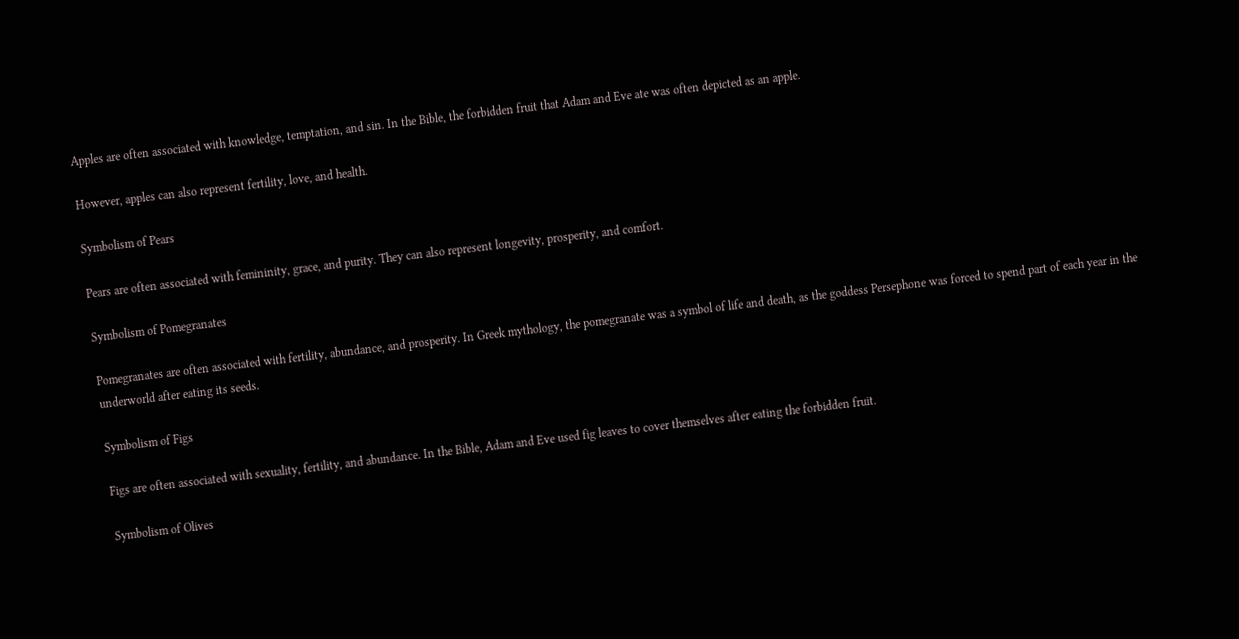Apples are often associated with knowledge, temptation, and sin. In the Bible, the forbidden fruit that Adam and Eve ate was often depicted as an apple.

However, apples can also represent fertility, love, and health.

Symbolism of Pears

Pears are often associated with femininity, grace, and purity. They can also represent longevity, prosperity, and comfort.

Symbolism of Pomegranates

Pomegranates are often associated with fertility, abundance, and prosperity. In Greek mythology, the pomegranate was a symbol of life and death, as the goddess Persephone was forced to spend part of each year in the underworld after eating its seeds.

Symbolism of Figs

Figs are often associated with sexuality, fertility, and abundance. In the Bible, Adam and Eve used fig leaves to cover themselves after eating the forbidden fruit.

Symbolism of Olives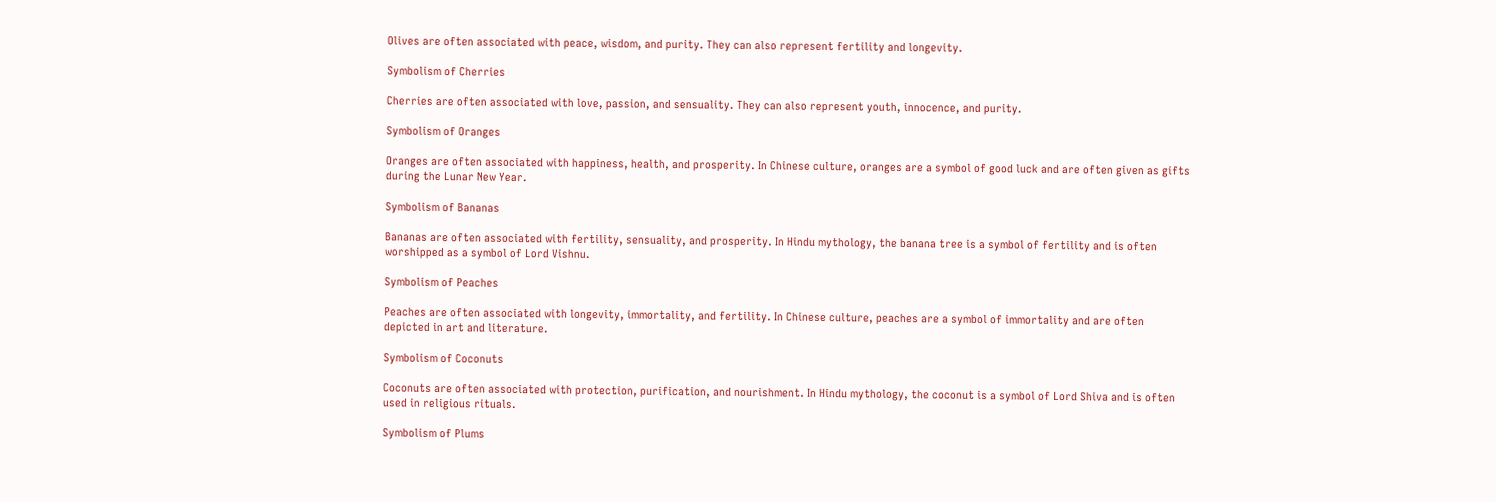Olives are often associated with peace, wisdom, and purity. They can also represent fertility and longevity.

Symbolism of Cherries

Cherries are often associated with love, passion, and sensuality. They can also represent youth, innocence, and purity.

Symbolism of Oranges

Oranges are often associated with happiness, health, and prosperity. In Chinese culture, oranges are a symbol of good luck and are often given as gifts during the Lunar New Year.

Symbolism of Bananas

Bananas are often associated with fertility, sensuality, and prosperity. In Hindu mythology, the banana tree is a symbol of fertility and is often worshipped as a symbol of Lord Vishnu.

Symbolism of Peaches

Peaches are often associated with longevity, immortality, and fertility. In Chinese culture, peaches are a symbol of immortality and are often depicted in art and literature.

Symbolism of Coconuts

Coconuts are often associated with protection, purification, and nourishment. In Hindu mythology, the coconut is a symbol of Lord Shiva and is often used in religious rituals.

Symbolism of Plums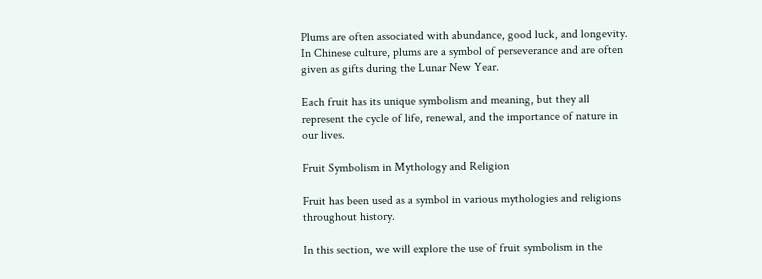Plums are often associated with abundance, good luck, and longevity. In Chinese culture, plums are a symbol of perseverance and are often given as gifts during the Lunar New Year.

Each fruit has its unique symbolism and meaning, but they all represent the cycle of life, renewal, and the importance of nature in our lives.

Fruit Symbolism in Mythology and Religion

Fruit has been used as a symbol in various mythologies and religions throughout history.

In this section, we will explore the use of fruit symbolism in the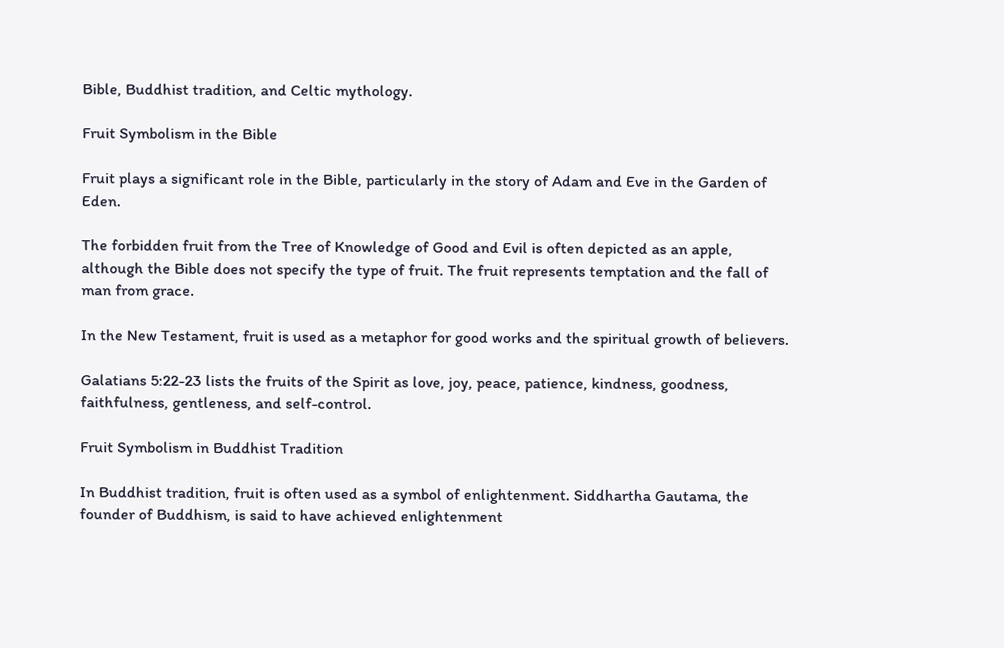Bible, Buddhist tradition, and Celtic mythology.

Fruit Symbolism in the Bible

Fruit plays a significant role in the Bible, particularly in the story of Adam and Eve in the Garden of Eden.

The forbidden fruit from the Tree of Knowledge of Good and Evil is often depicted as an apple, although the Bible does not specify the type of fruit. The fruit represents temptation and the fall of man from grace.

In the New Testament, fruit is used as a metaphor for good works and the spiritual growth of believers.

Galatians 5:22-23 lists the fruits of the Spirit as love, joy, peace, patience, kindness, goodness, faithfulness, gentleness, and self-control.

Fruit Symbolism in Buddhist Tradition

In Buddhist tradition, fruit is often used as a symbol of enlightenment. Siddhartha Gautama, the founder of Buddhism, is said to have achieved enlightenment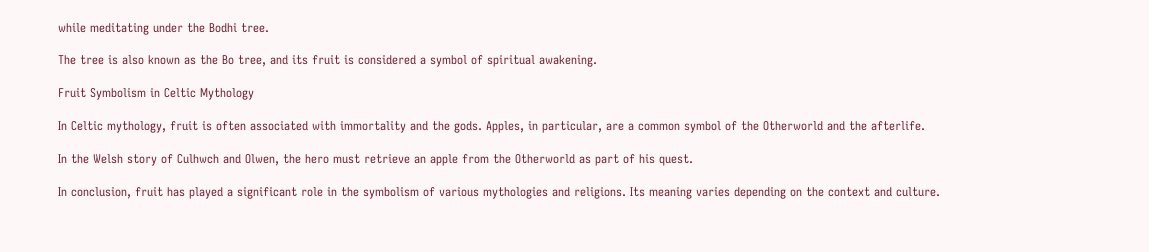while meditating under the Bodhi tree.

The tree is also known as the Bo tree, and its fruit is considered a symbol of spiritual awakening.

Fruit Symbolism in Celtic Mythology

In Celtic mythology, fruit is often associated with immortality and the gods. Apples, in particular, are a common symbol of the Otherworld and the afterlife.

In the Welsh story of Culhwch and Olwen, the hero must retrieve an apple from the Otherworld as part of his quest.

In conclusion, fruit has played a significant role in the symbolism of various mythologies and religions. Its meaning varies depending on the context and culture.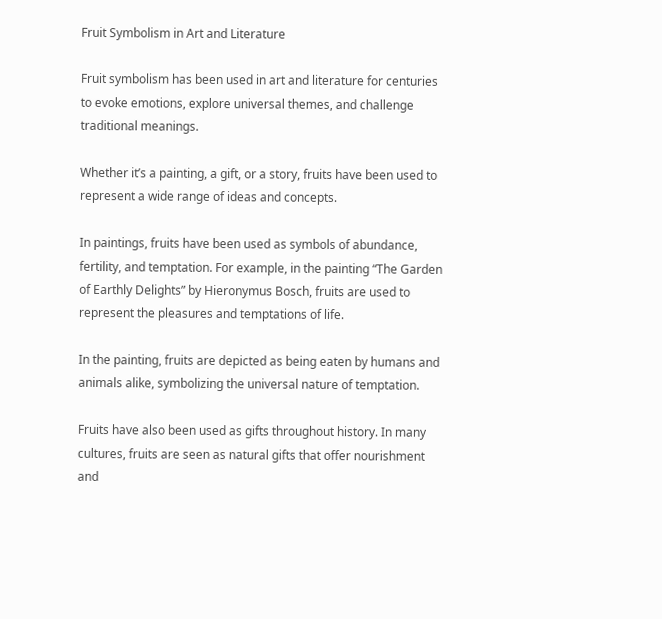Fruit Symbolism in Art and Literature

Fruit symbolism has been used in art and literature for centuries to evoke emotions, explore universal themes, and challenge traditional meanings.

Whether it’s a painting, a gift, or a story, fruits have been used to represent a wide range of ideas and concepts.

In paintings, fruits have been used as symbols of abundance, fertility, and temptation. For example, in the painting “The Garden of Earthly Delights” by Hieronymus Bosch, fruits are used to represent the pleasures and temptations of life.

In the painting, fruits are depicted as being eaten by humans and animals alike, symbolizing the universal nature of temptation.

Fruits have also been used as gifts throughout history. In many cultures, fruits are seen as natural gifts that offer nourishment and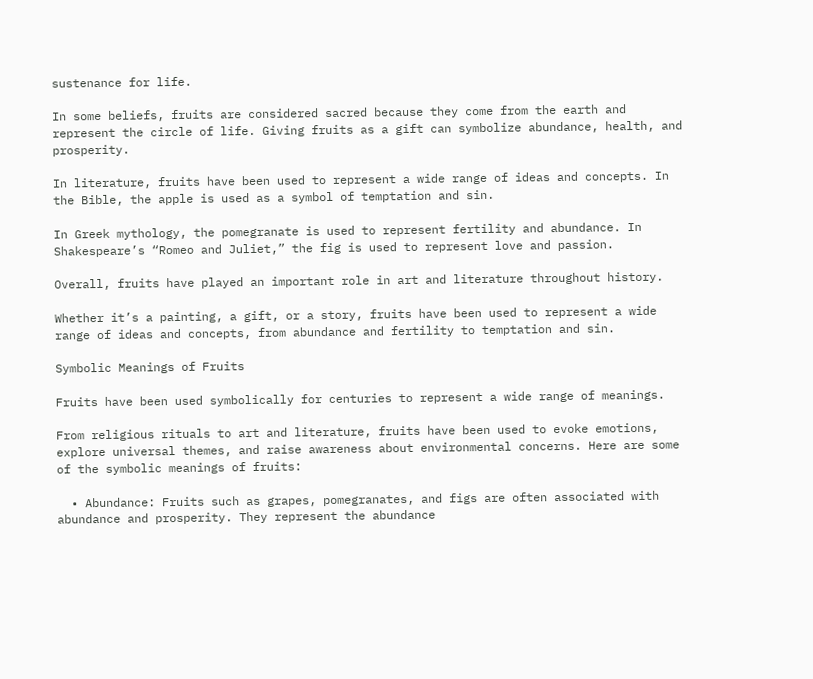sustenance for life.

In some beliefs, fruits are considered sacred because they come from the earth and represent the circle of life. Giving fruits as a gift can symbolize abundance, health, and prosperity.

In literature, fruits have been used to represent a wide range of ideas and concepts. In the Bible, the apple is used as a symbol of temptation and sin.

In Greek mythology, the pomegranate is used to represent fertility and abundance. In Shakespeare’s “Romeo and Juliet,” the fig is used to represent love and passion.

Overall, fruits have played an important role in art and literature throughout history.

Whether it’s a painting, a gift, or a story, fruits have been used to represent a wide range of ideas and concepts, from abundance and fertility to temptation and sin.

Symbolic Meanings of Fruits

Fruits have been used symbolically for centuries to represent a wide range of meanings.

From religious rituals to art and literature, fruits have been used to evoke emotions, explore universal themes, and raise awareness about environmental concerns. Here are some of the symbolic meanings of fruits:

  • Abundance: Fruits such as grapes, pomegranates, and figs are often associated with abundance and prosperity. They represent the abundance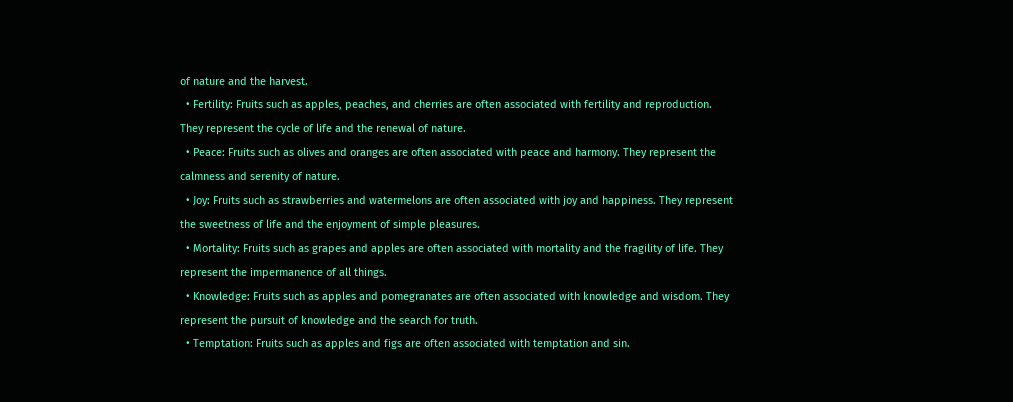of nature and the harvest.
  • Fertility: Fruits such as apples, peaches, and cherries are often associated with fertility and reproduction. They represent the cycle of life and the renewal of nature.
  • Peace: Fruits such as olives and oranges are often associated with peace and harmony. They represent the calmness and serenity of nature.
  • Joy: Fruits such as strawberries and watermelons are often associated with joy and happiness. They represent the sweetness of life and the enjoyment of simple pleasures.
  • Mortality: Fruits such as grapes and apples are often associated with mortality and the fragility of life. They represent the impermanence of all things.
  • Knowledge: Fruits such as apples and pomegranates are often associated with knowledge and wisdom. They represent the pursuit of knowledge and the search for truth.
  • Temptation: Fruits such as apples and figs are often associated with temptation and sin.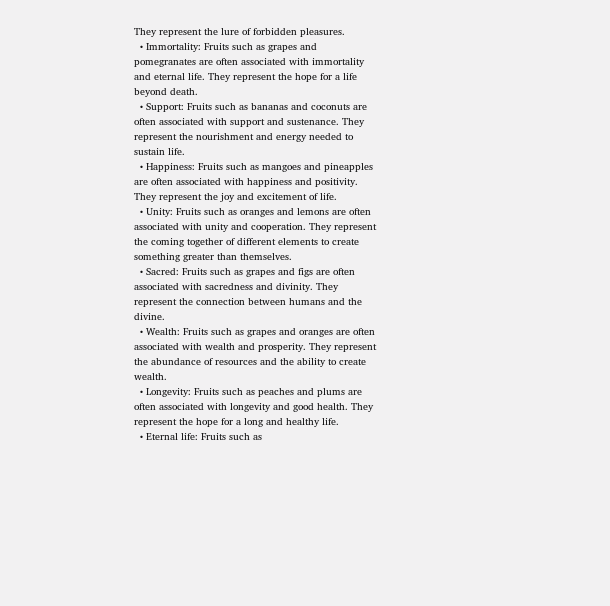They represent the lure of forbidden pleasures.
  • Immortality: Fruits such as grapes and pomegranates are often associated with immortality and eternal life. They represent the hope for a life beyond death.
  • Support: Fruits such as bananas and coconuts are often associated with support and sustenance. They represent the nourishment and energy needed to sustain life.
  • Happiness: Fruits such as mangoes and pineapples are often associated with happiness and positivity. They represent the joy and excitement of life.
  • Unity: Fruits such as oranges and lemons are often associated with unity and cooperation. They represent the coming together of different elements to create something greater than themselves.
  • Sacred: Fruits such as grapes and figs are often associated with sacredness and divinity. They represent the connection between humans and the divine.
  • Wealth: Fruits such as grapes and oranges are often associated with wealth and prosperity. They represent the abundance of resources and the ability to create wealth.
  • Longevity: Fruits such as peaches and plums are often associated with longevity and good health. They represent the hope for a long and healthy life.
  • Eternal life: Fruits such as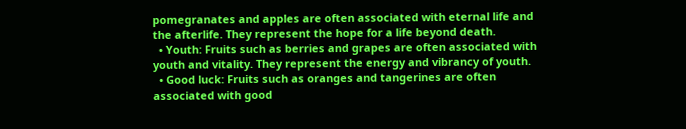pomegranates and apples are often associated with eternal life and the afterlife. They represent the hope for a life beyond death.
  • Youth: Fruits such as berries and grapes are often associated with youth and vitality. They represent the energy and vibrancy of youth.
  • Good luck: Fruits such as oranges and tangerines are often associated with good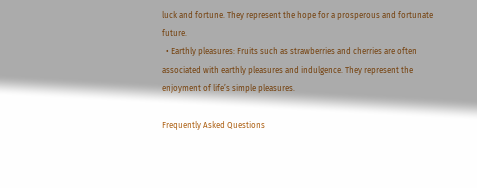luck and fortune. They represent the hope for a prosperous and fortunate future.
  • Earthly pleasures: Fruits such as strawberries and cherries are often associated with earthly pleasures and indulgence. They represent the enjoyment of life’s simple pleasures.

Frequently Asked Questions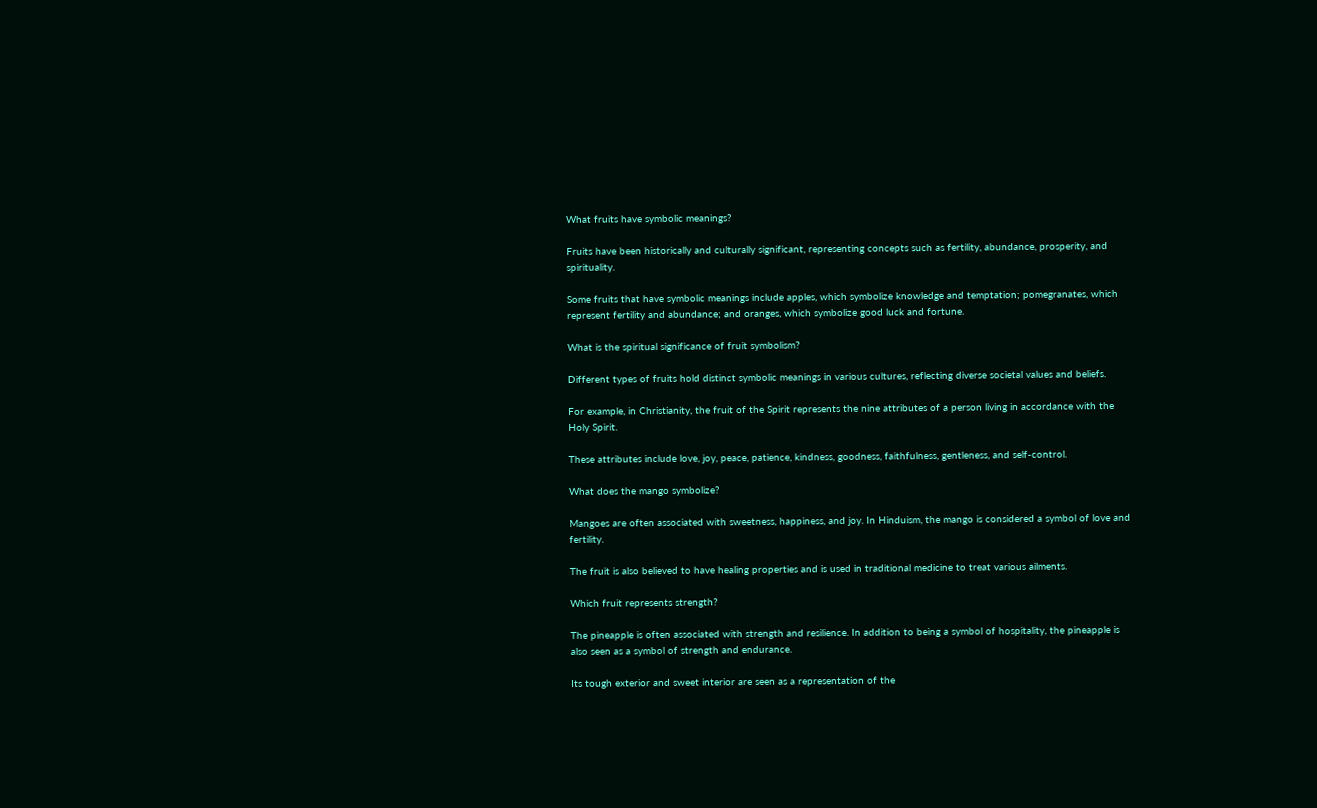What fruits have symbolic meanings?

Fruits have been historically and culturally significant, representing concepts such as fertility, abundance, prosperity, and spirituality.

Some fruits that have symbolic meanings include apples, which symbolize knowledge and temptation; pomegranates, which represent fertility and abundance; and oranges, which symbolize good luck and fortune.

What is the spiritual significance of fruit symbolism?

Different types of fruits hold distinct symbolic meanings in various cultures, reflecting diverse societal values and beliefs.

For example, in Christianity, the fruit of the Spirit represents the nine attributes of a person living in accordance with the Holy Spirit.

These attributes include love, joy, peace, patience, kindness, goodness, faithfulness, gentleness, and self-control.

What does the mango symbolize?

Mangoes are often associated with sweetness, happiness, and joy. In Hinduism, the mango is considered a symbol of love and fertility.

The fruit is also believed to have healing properties and is used in traditional medicine to treat various ailments.

Which fruit represents strength?

The pineapple is often associated with strength and resilience. In addition to being a symbol of hospitality, the pineapple is also seen as a symbol of strength and endurance.

Its tough exterior and sweet interior are seen as a representation of the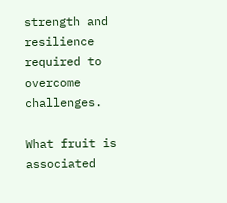strength and resilience required to overcome challenges.

What fruit is associated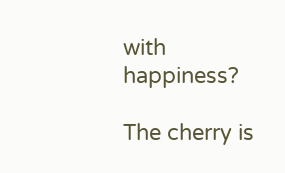with happiness?

The cherry is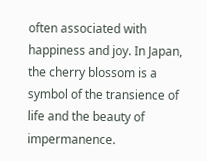often associated with happiness and joy. In Japan, the cherry blossom is a symbol of the transience of life and the beauty of impermanence.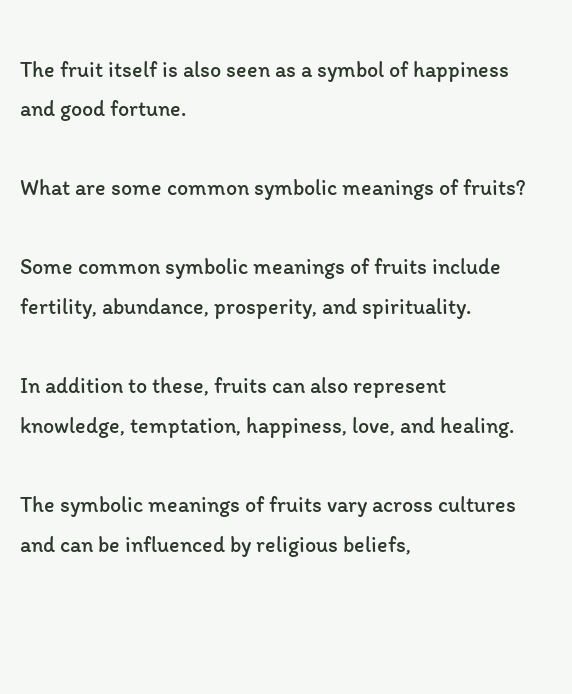The fruit itself is also seen as a symbol of happiness and good fortune.

What are some common symbolic meanings of fruits?

Some common symbolic meanings of fruits include fertility, abundance, prosperity, and spirituality.

In addition to these, fruits can also represent knowledge, temptation, happiness, love, and healing.

The symbolic meanings of fruits vary across cultures and can be influenced by religious beliefs,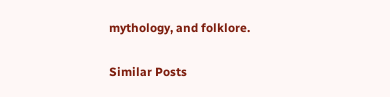mythology, and folklore.

Similar Posts